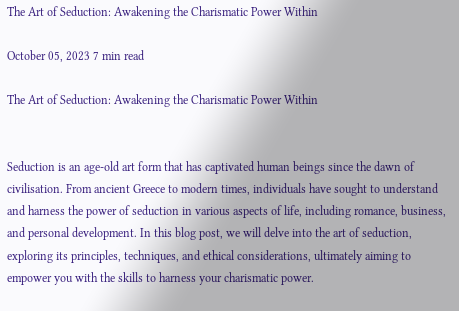The Art of Seduction: Awakening the Charismatic Power Within

October 05, 2023 7 min read

The Art of Seduction: Awakening the Charismatic Power Within


Seduction is an age-old art form that has captivated human beings since the dawn of civilisation. From ancient Greece to modern times, individuals have sought to understand and harness the power of seduction in various aspects of life, including romance, business, and personal development. In this blog post, we will delve into the art of seduction, exploring its principles, techniques, and ethical considerations, ultimately aiming to empower you with the skills to harness your charismatic power.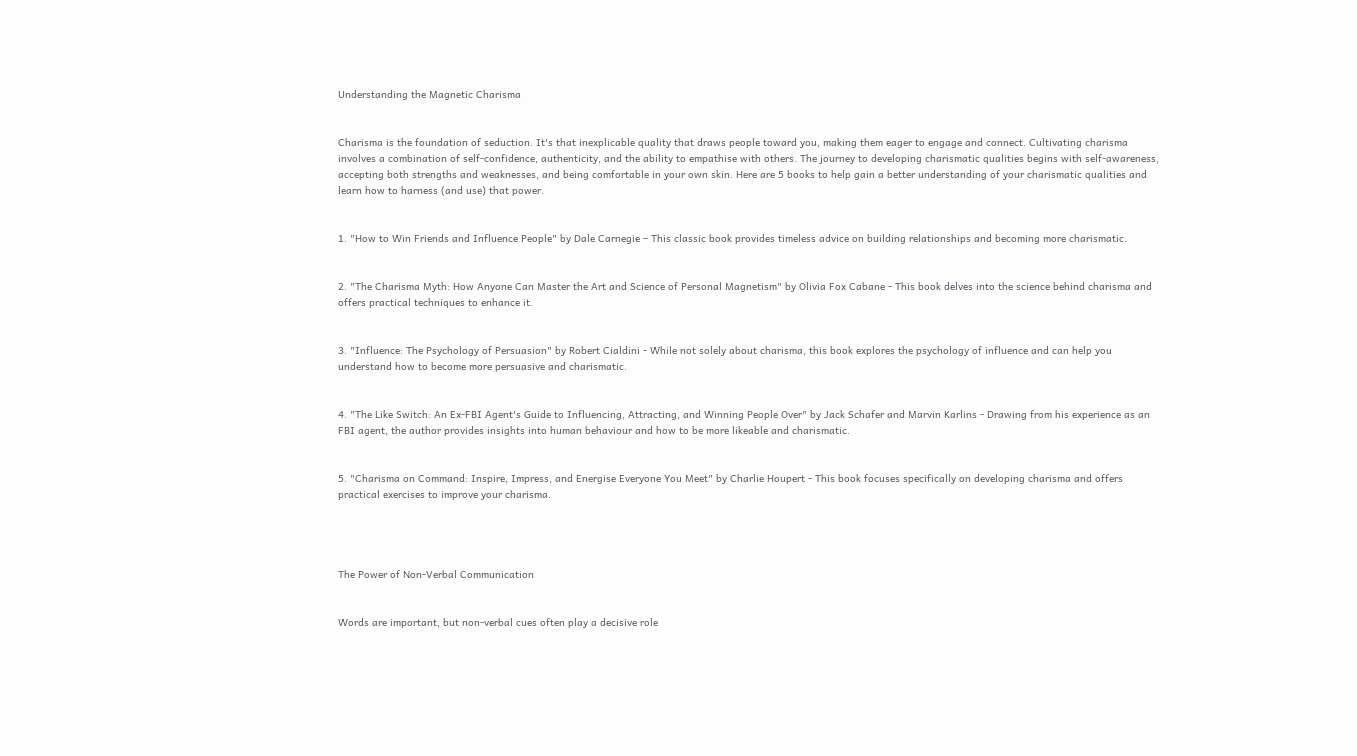Understanding the Magnetic Charisma


Charisma is the foundation of seduction. It's that inexplicable quality that draws people toward you, making them eager to engage and connect. Cultivating charisma involves a combination of self-confidence, authenticity, and the ability to empathise with others. The journey to developing charismatic qualities begins with self-awareness, accepting both strengths and weaknesses, and being comfortable in your own skin. Here are 5 books to help gain a better understanding of your charismatic qualities and learn how to harness (and use) that power.


1. "How to Win Friends and Influence People" by Dale Carnegie – This classic book provides timeless advice on building relationships and becoming more charismatic.


2. "The Charisma Myth: How Anyone Can Master the Art and Science of Personal Magnetism" by Olivia Fox Cabane - This book delves into the science behind charisma and offers practical techniques to enhance it.


3. "Influence: The Psychology of Persuasion" by Robert Cialdini - While not solely about charisma, this book explores the psychology of influence and can help you understand how to become more persuasive and charismatic.


4. "The Like Switch: An Ex-FBI Agent's Guide to Influencing, Attracting, and Winning People Over" by Jack Schafer and Marvin Karlins - Drawing from his experience as an FBI agent, the author provides insights into human behaviour and how to be more likeable and charismatic.


5. "Charisma on Command: Inspire, Impress, and Energise Everyone You Meet" by Charlie Houpert - This book focuses specifically on developing charisma and offers practical exercises to improve your charisma.




The Power of Non-Verbal Communication


Words are important, but non-verbal cues often play a decisive role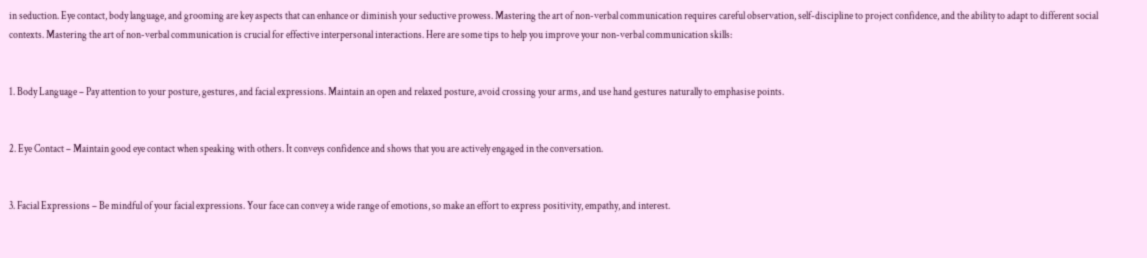in seduction. Eye contact, body language, and grooming are key aspects that can enhance or diminish your seductive prowess. Mastering the art of non-verbal communication requires careful observation, self-discipline to project confidence, and the ability to adapt to different social contexts. Mastering the art of non-verbal communication is crucial for effective interpersonal interactions. Here are some tips to help you improve your non-verbal communication skills:


1. Body Language – Pay attention to your posture, gestures, and facial expressions. Maintain an open and relaxed posture, avoid crossing your arms, and use hand gestures naturally to emphasise points.


2. Eye Contact – Maintain good eye contact when speaking with others. It conveys confidence and shows that you are actively engaged in the conversation.


3. Facial Expressions – Be mindful of your facial expressions. Your face can convey a wide range of emotions, so make an effort to express positivity, empathy, and interest.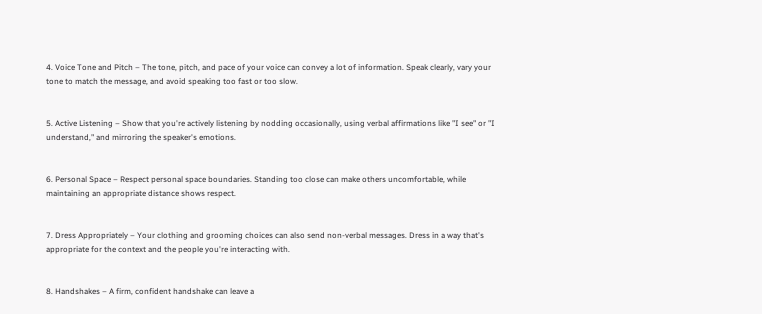4. Voice Tone and Pitch – The tone, pitch, and pace of your voice can convey a lot of information. Speak clearly, vary your tone to match the message, and avoid speaking too fast or too slow.


5. Active Listening – Show that you're actively listening by nodding occasionally, using verbal affirmations like "I see" or "I understand," and mirroring the speaker's emotions.


6. Personal Space – Respect personal space boundaries. Standing too close can make others uncomfortable, while maintaining an appropriate distance shows respect.


7. Dress Appropriately – Your clothing and grooming choices can also send non-verbal messages. Dress in a way that's appropriate for the context and the people you're interacting with.


8. Handshakes – A firm, confident handshake can leave a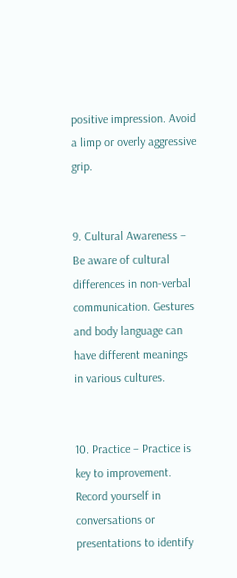positive impression. Avoid a limp or overly aggressive grip.


9. Cultural Awareness – Be aware of cultural differences in non-verbal communication. Gestures and body language can have different meanings in various cultures.


10. Practice – Practice is key to improvement. Record yourself in conversations or presentations to identify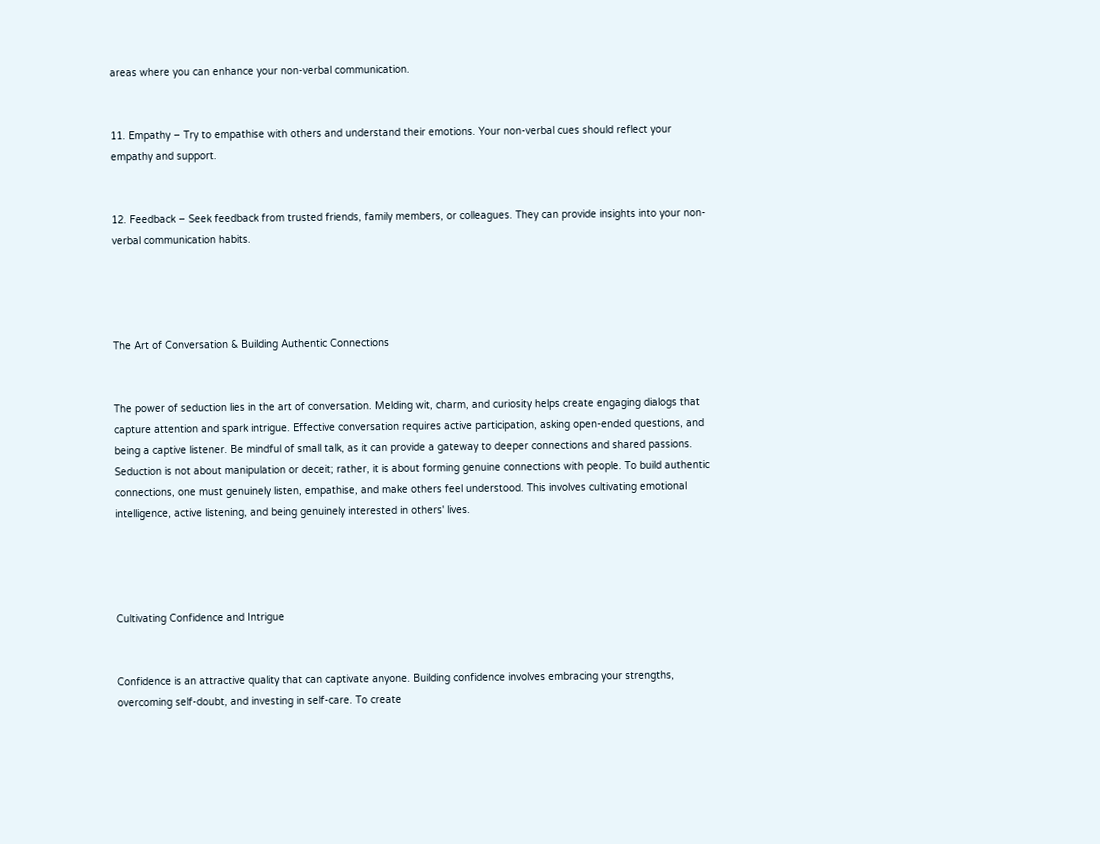areas where you can enhance your non-verbal communication.


11. Empathy – Try to empathise with others and understand their emotions. Your non-verbal cues should reflect your empathy and support.


12. Feedback – Seek feedback from trusted friends, family members, or colleagues. They can provide insights into your non-verbal communication habits.




The Art of Conversation & Building Authentic Connections


The power of seduction lies in the art of conversation. Melding wit, charm, and curiosity helps create engaging dialogs that capture attention and spark intrigue. Effective conversation requires active participation, asking open-ended questions, and being a captive listener. Be mindful of small talk, as it can provide a gateway to deeper connections and shared passions. Seduction is not about manipulation or deceit; rather, it is about forming genuine connections with people. To build authentic connections, one must genuinely listen, empathise, and make others feel understood. This involves cultivating emotional intelligence, active listening, and being genuinely interested in others' lives.




Cultivating Confidence and Intrigue


Confidence is an attractive quality that can captivate anyone. Building confidence involves embracing your strengths, overcoming self-doubt, and investing in self-care. To create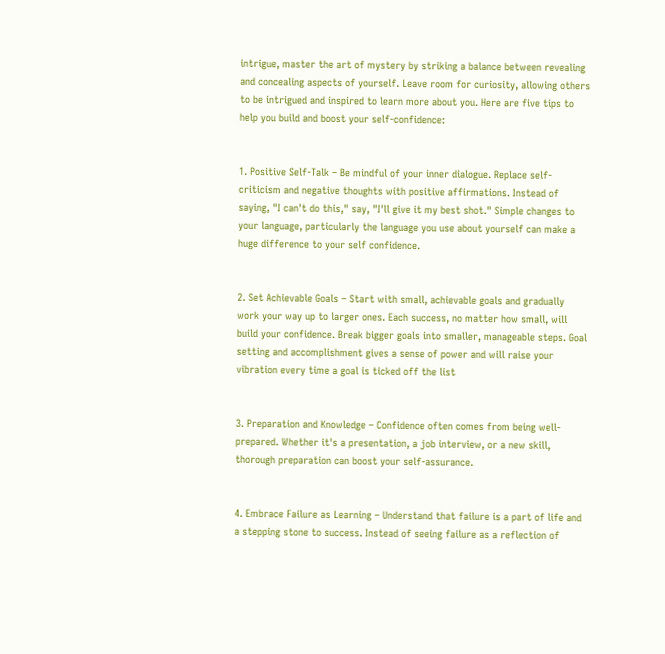intrigue, master the art of mystery by striking a balance between revealing and concealing aspects of yourself. Leave room for curiosity, allowing others to be intrigued and inspired to learn more about you. Here are five tips to help you build and boost your self-confidence:


1. Positive Self-Talk – Be mindful of your inner dialogue. Replace self-criticism and negative thoughts with positive affirmations. Instead of saying, "I can't do this," say, "I'll give it my best shot." Simple changes to your language, particularly the language you use about yourself can make a huge difference to your self confidence.


2. Set Achievable Goals – Start with small, achievable goals and gradually work your way up to larger ones. Each success, no matter how small, will build your confidence. Break bigger goals into smaller, manageable steps. Goal setting and accomplishment gives a sense of power and will raise your vibration every time a goal is ticked off the list


3. Preparation and Knowledge – Confidence often comes from being well-prepared. Whether it's a presentation, a job interview, or a new skill, thorough preparation can boost your self-assurance.


4. Embrace Failure as Learning – Understand that failure is a part of life and a stepping stone to success. Instead of seeing failure as a reflection of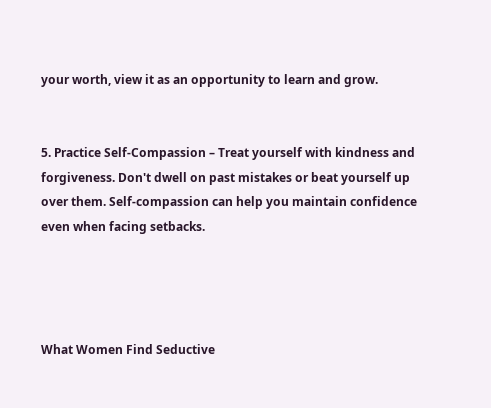your worth, view it as an opportunity to learn and grow.


5. Practice Self-Compassion – Treat yourself with kindness and forgiveness. Don't dwell on past mistakes or beat yourself up over them. Self-compassion can help you maintain confidence even when facing setbacks.




What Women Find Seductive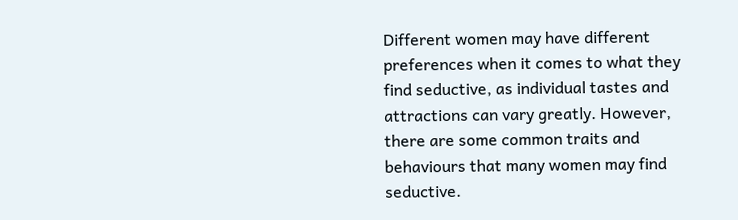Different women may have different preferences when it comes to what they find seductive, as individual tastes and attractions can vary greatly. However, there are some common traits and behaviours that many women may find seductive.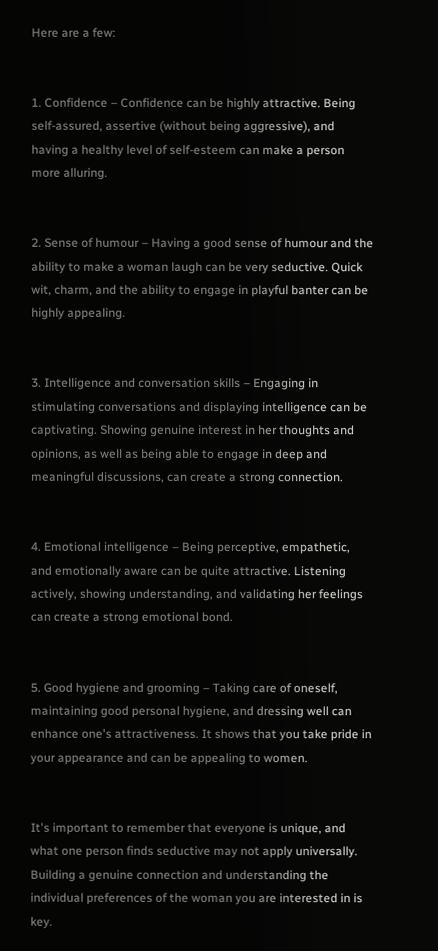Here are a few:


1. Confidence – Confidence can be highly attractive. Being self-assured, assertive (without being aggressive), and having a healthy level of self-esteem can make a person more alluring.


2. Sense of humour – Having a good sense of humour and the ability to make a woman laugh can be very seductive. Quick wit, charm, and the ability to engage in playful banter can be highly appealing.


3. Intelligence and conversation skills – Engaging in stimulating conversations and displaying intelligence can be captivating. Showing genuine interest in her thoughts and opinions, as well as being able to engage in deep and meaningful discussions, can create a strong connection.


4. Emotional intelligence – Being perceptive, empathetic, and emotionally aware can be quite attractive. Listening actively, showing understanding, and validating her feelings can create a strong emotional bond.


5. Good hygiene and grooming – Taking care of oneself, maintaining good personal hygiene, and dressing well can enhance one's attractiveness. It shows that you take pride in your appearance and can be appealing to women.


It's important to remember that everyone is unique, and what one person finds seductive may not apply universally. Building a genuine connection and understanding the individual preferences of the woman you are interested in is key.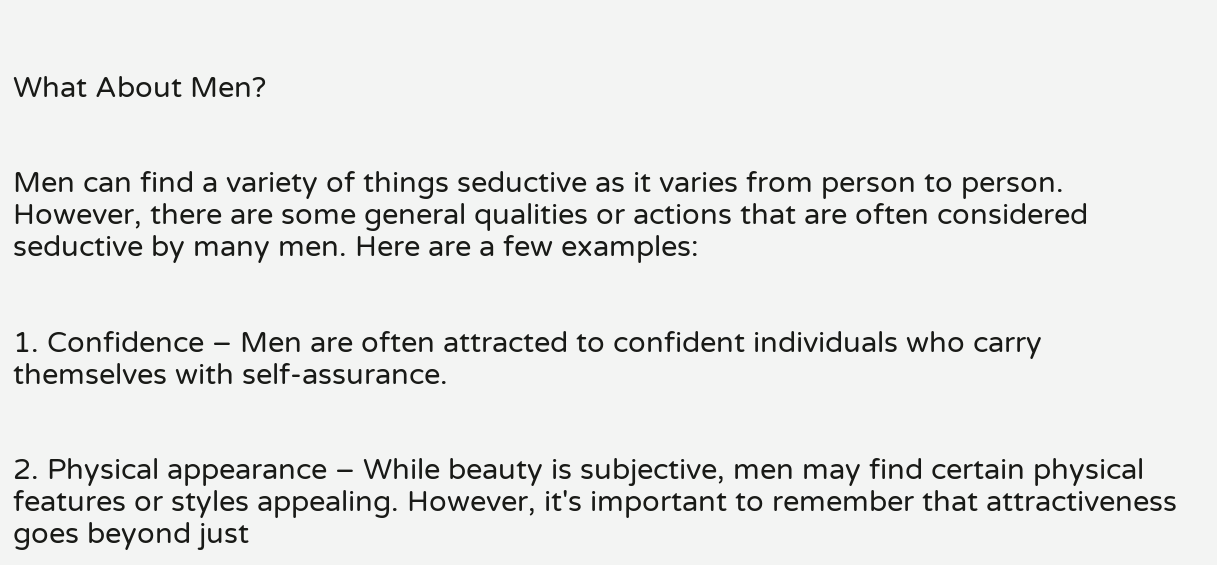What About Men?


Men can find a variety of things seductive as it varies from person to person. However, there are some general qualities or actions that are often considered seductive by many men. Here are a few examples:


1. Confidence – Men are often attracted to confident individuals who carry themselves with self-assurance.


2. Physical appearance – While beauty is subjective, men may find certain physical features or styles appealing. However, it's important to remember that attractiveness goes beyond just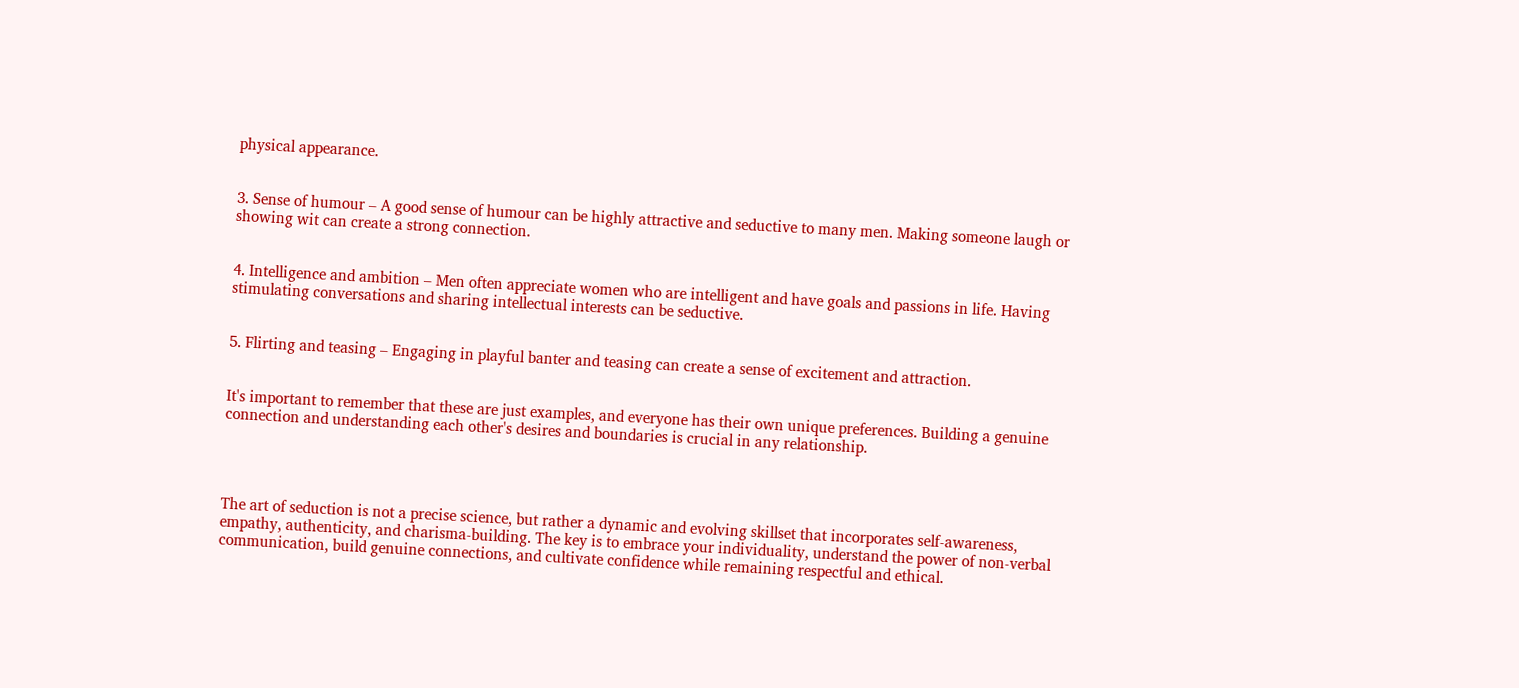physical appearance.


3. Sense of humour – A good sense of humour can be highly attractive and seductive to many men. Making someone laugh or showing wit can create a strong connection.


4. Intelligence and ambition – Men often appreciate women who are intelligent and have goals and passions in life. Having stimulating conversations and sharing intellectual interests can be seductive.


5. Flirting and teasing – Engaging in playful banter and teasing can create a sense of excitement and attraction.


It's important to remember that these are just examples, and everyone has their own unique preferences. Building a genuine connection and understanding each other's desires and boundaries is crucial in any relationship.




The art of seduction is not a precise science, but rather a dynamic and evolving skillset that incorporates self-awareness, empathy, authenticity, and charisma-building. The key is to embrace your individuality, understand the power of non-verbal communication, build genuine connections, and cultivate confidence while remaining respectful and ethical.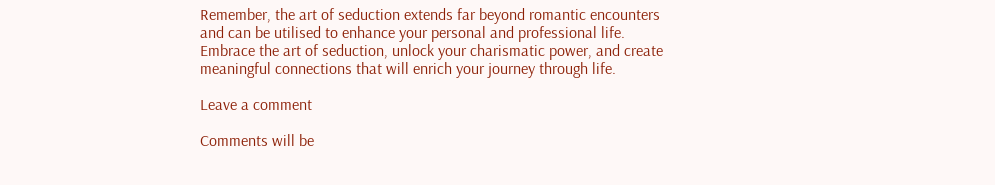Remember, the art of seduction extends far beyond romantic encounters and can be utilised to enhance your personal and professional life. Embrace the art of seduction, unlock your charismatic power, and create meaningful connections that will enrich your journey through life.

Leave a comment

Comments will be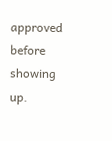approved before showing up.